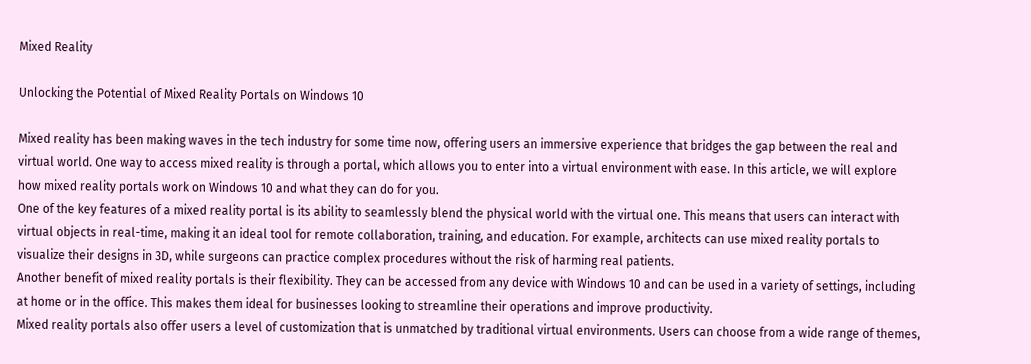Mixed Reality

Unlocking the Potential of Mixed Reality Portals on Windows 10

Mixed reality has been making waves in the tech industry for some time now, offering users an immersive experience that bridges the gap between the real and virtual world. One way to access mixed reality is through a portal, which allows you to enter into a virtual environment with ease. In this article, we will explore how mixed reality portals work on Windows 10 and what they can do for you.
One of the key features of a mixed reality portal is its ability to seamlessly blend the physical world with the virtual one. This means that users can interact with virtual objects in real-time, making it an ideal tool for remote collaboration, training, and education. For example, architects can use mixed reality portals to visualize their designs in 3D, while surgeons can practice complex procedures without the risk of harming real patients.
Another benefit of mixed reality portals is their flexibility. They can be accessed from any device with Windows 10 and can be used in a variety of settings, including at home or in the office. This makes them ideal for businesses looking to streamline their operations and improve productivity.
Mixed reality portals also offer users a level of customization that is unmatched by traditional virtual environments. Users can choose from a wide range of themes,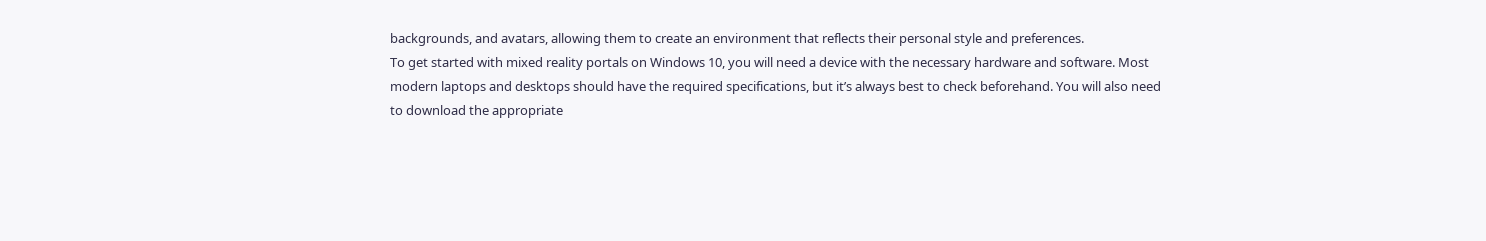backgrounds, and avatars, allowing them to create an environment that reflects their personal style and preferences.
To get started with mixed reality portals on Windows 10, you will need a device with the necessary hardware and software. Most modern laptops and desktops should have the required specifications, but it’s always best to check beforehand. You will also need to download the appropriate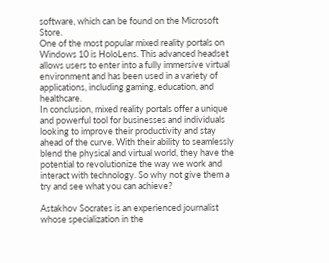software, which can be found on the Microsoft Store.
One of the most popular mixed reality portals on Windows 10 is HoloLens. This advanced headset allows users to enter into a fully immersive virtual environment and has been used in a variety of applications, including gaming, education, and healthcare.
In conclusion, mixed reality portals offer a unique and powerful tool for businesses and individuals looking to improve their productivity and stay ahead of the curve. With their ability to seamlessly blend the physical and virtual world, they have the potential to revolutionize the way we work and interact with technology. So why not give them a try and see what you can achieve?

Astakhov Socrates is an experienced journalist whose specialization in the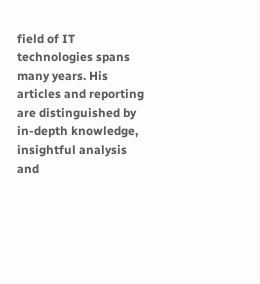field of IT technologies spans many years. His articles and reporting are distinguished by in-depth knowledge, insightful analysis and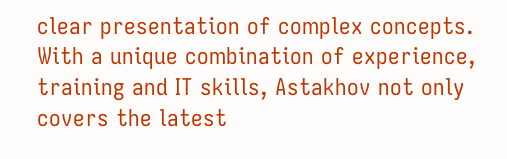clear presentation of complex concepts. With a unique combination of experience, training and IT skills, Astakhov not only covers the latest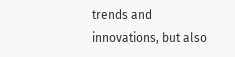trends and innovations, but also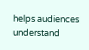helps audiences understand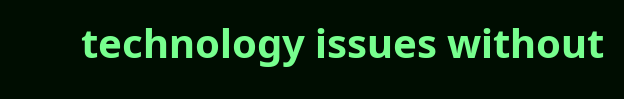technology issues without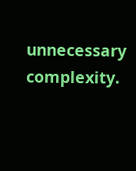unnecessary complexity.